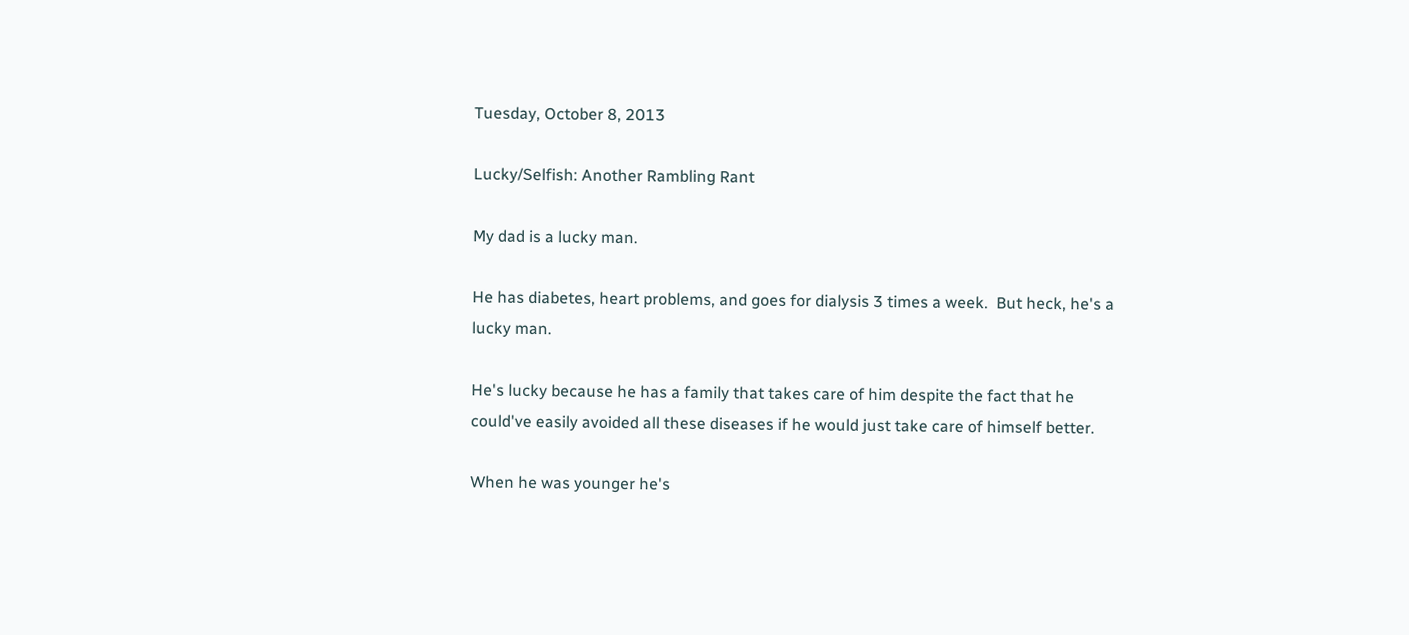Tuesday, October 8, 2013

Lucky/Selfish: Another Rambling Rant

My dad is a lucky man.

He has diabetes, heart problems, and goes for dialysis 3 times a week.  But heck, he's a lucky man.

He's lucky because he has a family that takes care of him despite the fact that he could've easily avoided all these diseases if he would just take care of himself better.

When he was younger he's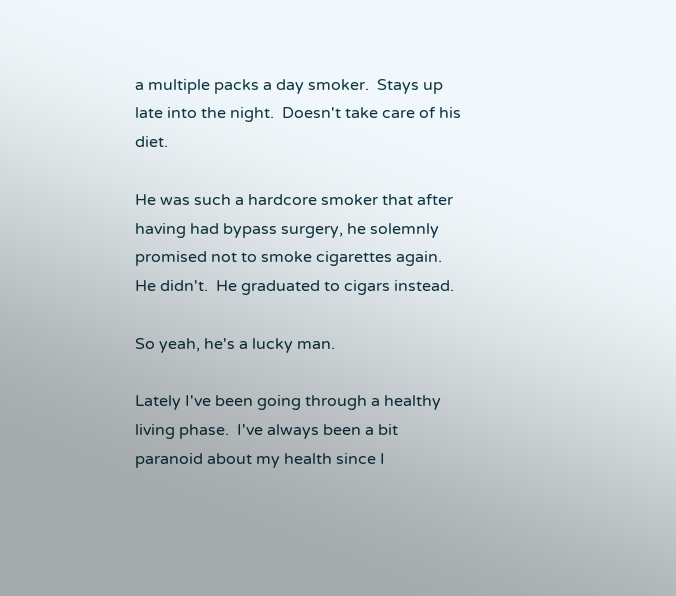a multiple packs a day smoker.  Stays up late into the night.  Doesn't take care of his diet.

He was such a hardcore smoker that after having had bypass surgery, he solemnly promised not to smoke cigarettes again.  He didn't.  He graduated to cigars instead.

So yeah, he's a lucky man.

Lately I've been going through a healthy living phase.  I've always been a bit paranoid about my health since I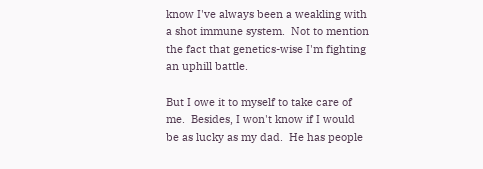know I've always been a weakling with a shot immune system.  Not to mention the fact that genetics-wise I'm fighting an uphill battle.

But I owe it to myself to take care of me.  Besides, I won't know if I would be as lucky as my dad.  He has people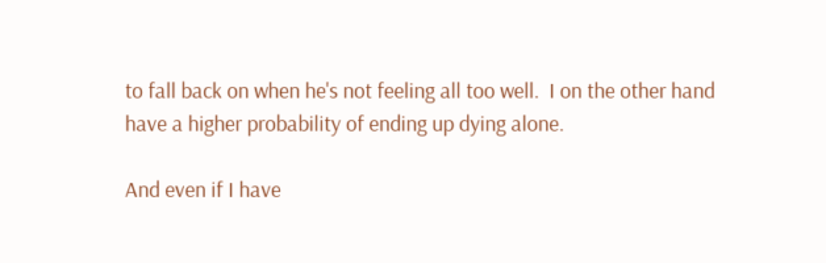to fall back on when he's not feeling all too well.  I on the other hand have a higher probability of ending up dying alone.

And even if I have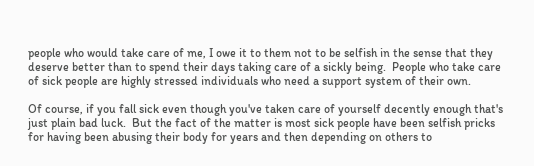people who would take care of me, I owe it to them not to be selfish in the sense that they deserve better than to spend their days taking care of a sickly being.  People who take care of sick people are highly stressed individuals who need a support system of their own.

Of course, if you fall sick even though you've taken care of yourself decently enough that's just plain bad luck.  But the fact of the matter is most sick people have been selfish pricks for having been abusing their body for years and then depending on others to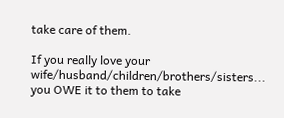take care of them.

If you really love your wife/husband/children/brothers/sisters... you OWE it to them to take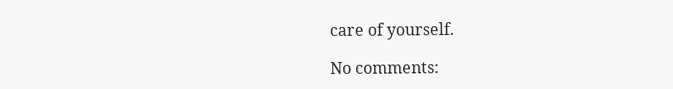care of yourself.

No comments: